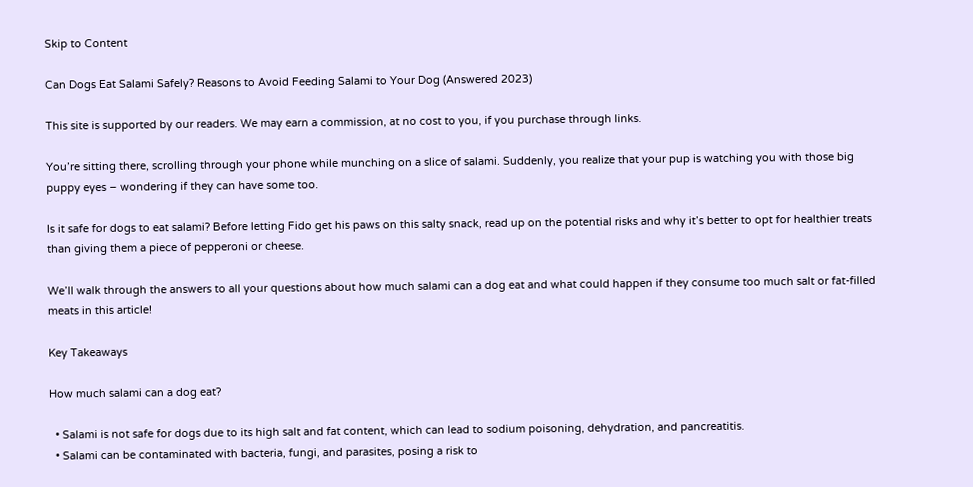Skip to Content

Can Dogs Eat Salami Safely? Reasons to Avoid Feeding Salami to Your Dog (Answered 2023)

This site is supported by our readers. We may earn a commission, at no cost to you, if you purchase through links.

You’re sitting there, scrolling through your phone while munching on a slice of salami. Suddenly, you realize that your pup is watching you with those big puppy eyes – wondering if they can have some too.

Is it safe for dogs to eat salami? Before letting Fido get his paws on this salty snack, read up on the potential risks and why it’s better to opt for healthier treats than giving them a piece of pepperoni or cheese.

We’ll walk through the answers to all your questions about how much salami can a dog eat and what could happen if they consume too much salt or fat-filled meats in this article!

Key Takeaways

How much salami can a dog eat?

  • Salami is not safe for dogs due to its high salt and fat content, which can lead to sodium poisoning, dehydration, and pancreatitis.
  • Salami can be contaminated with bacteria, fungi, and parasites, posing a risk to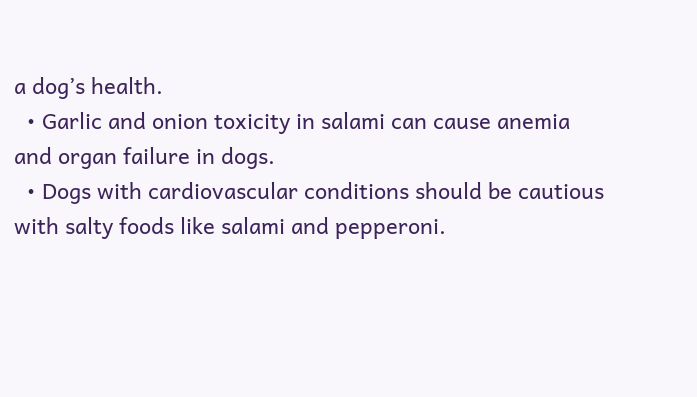a dog’s health.
  • Garlic and onion toxicity in salami can cause anemia and organ failure in dogs.
  • Dogs with cardiovascular conditions should be cautious with salty foods like salami and pepperoni.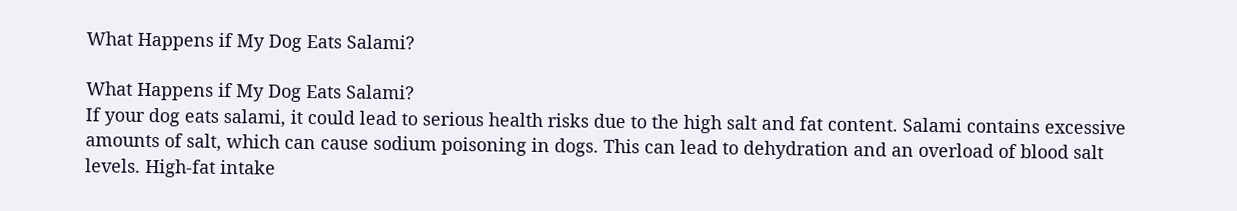What Happens if My Dog Eats Salami?

What Happens if My Dog Eats Salami?
If your dog eats salami, it could lead to serious health risks due to the high salt and fat content. Salami contains excessive amounts of salt, which can cause sodium poisoning in dogs. This can lead to dehydration and an overload of blood salt levels. High-fat intake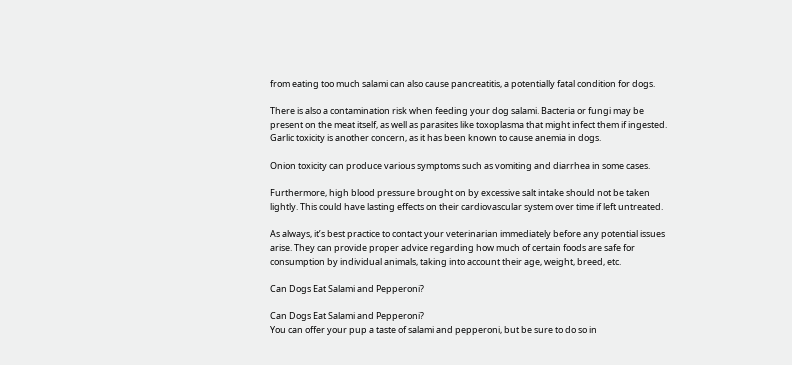from eating too much salami can also cause pancreatitis, a potentially fatal condition for dogs.

There is also a contamination risk when feeding your dog salami. Bacteria or fungi may be present on the meat itself, as well as parasites like toxoplasma that might infect them if ingested. Garlic toxicity is another concern, as it has been known to cause anemia in dogs.

Onion toxicity can produce various symptoms such as vomiting and diarrhea in some cases.

Furthermore, high blood pressure brought on by excessive salt intake should not be taken lightly. This could have lasting effects on their cardiovascular system over time if left untreated.

As always, it’s best practice to contact your veterinarian immediately before any potential issues arise. They can provide proper advice regarding how much of certain foods are safe for consumption by individual animals, taking into account their age, weight, breed, etc.

Can Dogs Eat Salami and Pepperoni?

Can Dogs Eat Salami and Pepperoni?
You can offer your pup a taste of salami and pepperoni, but be sure to do so in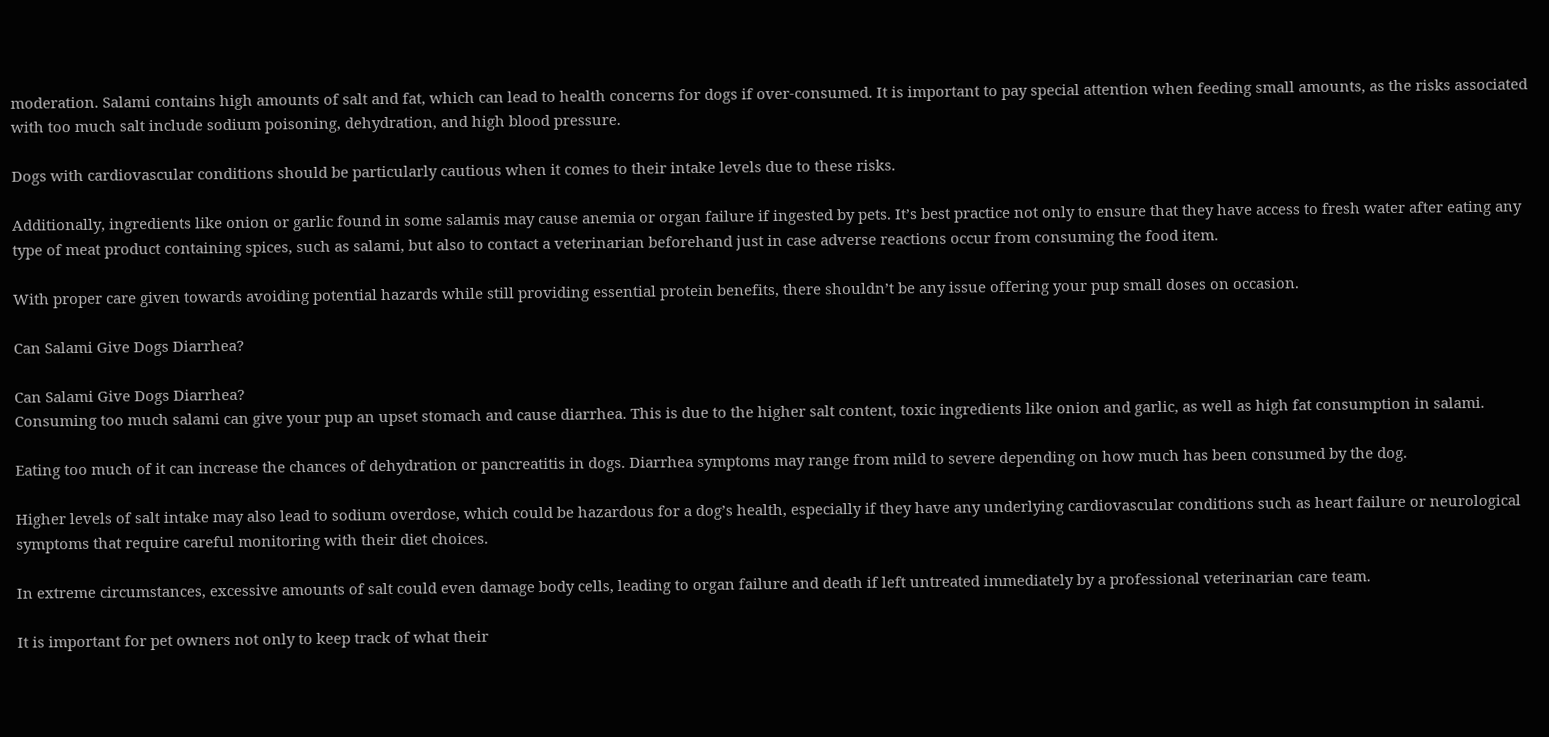moderation. Salami contains high amounts of salt and fat, which can lead to health concerns for dogs if over-consumed. It is important to pay special attention when feeding small amounts, as the risks associated with too much salt include sodium poisoning, dehydration, and high blood pressure.

Dogs with cardiovascular conditions should be particularly cautious when it comes to their intake levels due to these risks.

Additionally, ingredients like onion or garlic found in some salamis may cause anemia or organ failure if ingested by pets. It’s best practice not only to ensure that they have access to fresh water after eating any type of meat product containing spices, such as salami, but also to contact a veterinarian beforehand just in case adverse reactions occur from consuming the food item.

With proper care given towards avoiding potential hazards while still providing essential protein benefits, there shouldn’t be any issue offering your pup small doses on occasion.

Can Salami Give Dogs Diarrhea?

Can Salami Give Dogs Diarrhea?
Consuming too much salami can give your pup an upset stomach and cause diarrhea. This is due to the higher salt content, toxic ingredients like onion and garlic, as well as high fat consumption in salami.

Eating too much of it can increase the chances of dehydration or pancreatitis in dogs. Diarrhea symptoms may range from mild to severe depending on how much has been consumed by the dog.

Higher levels of salt intake may also lead to sodium overdose, which could be hazardous for a dog’s health, especially if they have any underlying cardiovascular conditions such as heart failure or neurological symptoms that require careful monitoring with their diet choices.

In extreme circumstances, excessive amounts of salt could even damage body cells, leading to organ failure and death if left untreated immediately by a professional veterinarian care team.

It is important for pet owners not only to keep track of what their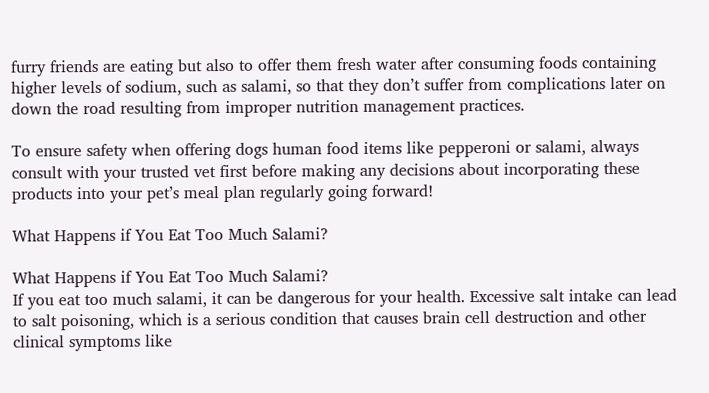furry friends are eating but also to offer them fresh water after consuming foods containing higher levels of sodium, such as salami, so that they don’t suffer from complications later on down the road resulting from improper nutrition management practices.

To ensure safety when offering dogs human food items like pepperoni or salami, always consult with your trusted vet first before making any decisions about incorporating these products into your pet’s meal plan regularly going forward!

What Happens if You Eat Too Much Salami?

What Happens if You Eat Too Much Salami?
If you eat too much salami, it can be dangerous for your health. Excessive salt intake can lead to salt poisoning, which is a serious condition that causes brain cell destruction and other clinical symptoms like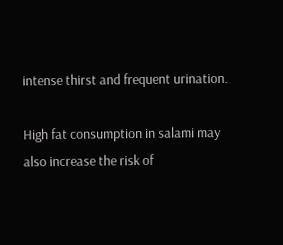intense thirst and frequent urination.

High fat consumption in salami may also increase the risk of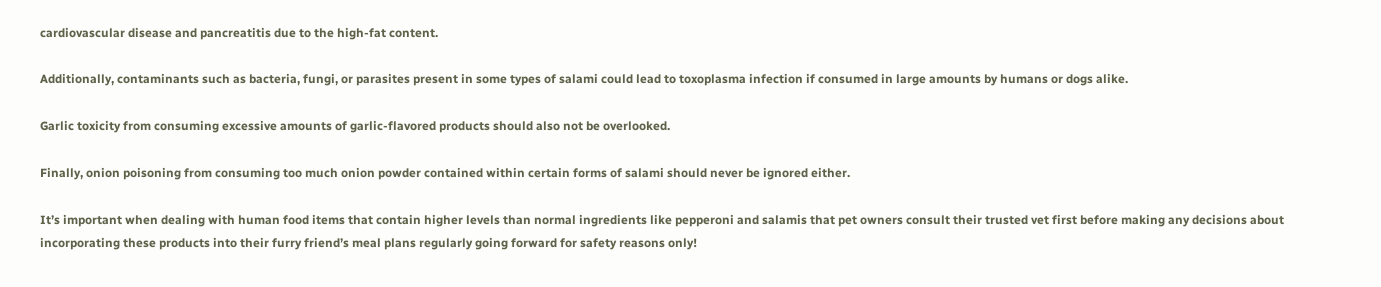cardiovascular disease and pancreatitis due to the high-fat content.

Additionally, contaminants such as bacteria, fungi, or parasites present in some types of salami could lead to toxoplasma infection if consumed in large amounts by humans or dogs alike.

Garlic toxicity from consuming excessive amounts of garlic-flavored products should also not be overlooked.

Finally, onion poisoning from consuming too much onion powder contained within certain forms of salami should never be ignored either.

It’s important when dealing with human food items that contain higher levels than normal ingredients like pepperoni and salamis that pet owners consult their trusted vet first before making any decisions about incorporating these products into their furry friend’s meal plans regularly going forward for safety reasons only!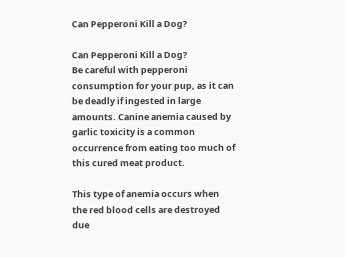Can Pepperoni Kill a Dog?

Can Pepperoni Kill a Dog?
Be careful with pepperoni consumption for your pup, as it can be deadly if ingested in large amounts. Canine anemia caused by garlic toxicity is a common occurrence from eating too much of this cured meat product.

This type of anemia occurs when the red blood cells are destroyed due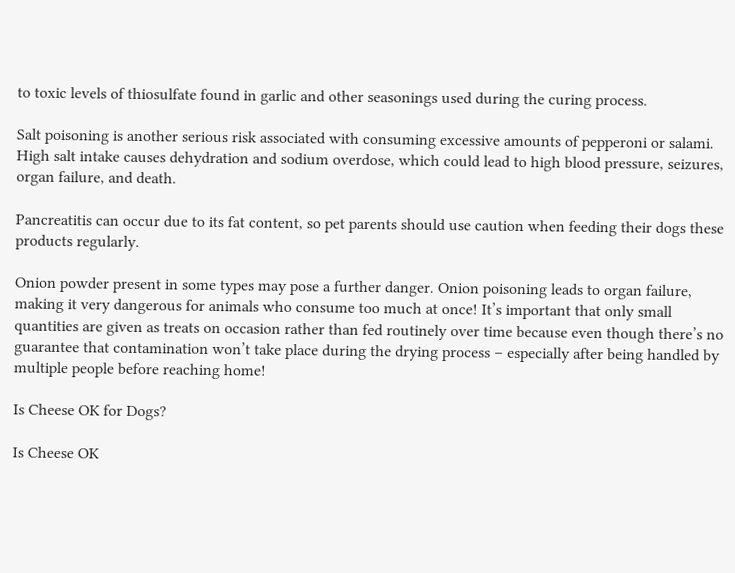to toxic levels of thiosulfate found in garlic and other seasonings used during the curing process.

Salt poisoning is another serious risk associated with consuming excessive amounts of pepperoni or salami. High salt intake causes dehydration and sodium overdose, which could lead to high blood pressure, seizures, organ failure, and death.

Pancreatitis can occur due to its fat content, so pet parents should use caution when feeding their dogs these products regularly.

Onion powder present in some types may pose a further danger. Onion poisoning leads to organ failure, making it very dangerous for animals who consume too much at once! It’s important that only small quantities are given as treats on occasion rather than fed routinely over time because even though there’s no guarantee that contamination won’t take place during the drying process – especially after being handled by multiple people before reaching home!

Is Cheese OK for Dogs?

Is Cheese OK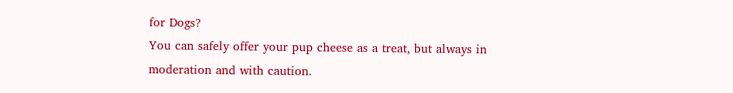for Dogs?
You can safely offer your pup cheese as a treat, but always in moderation and with caution.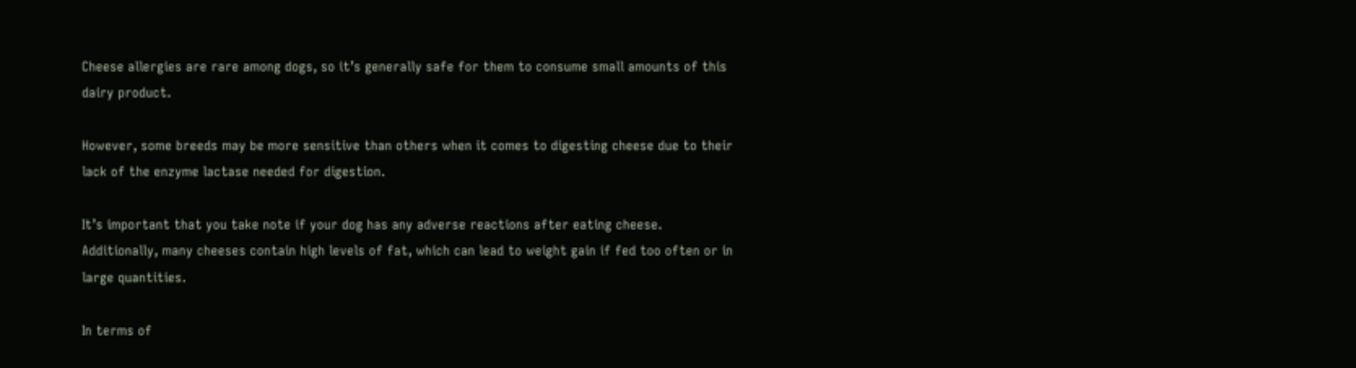Cheese allergies are rare among dogs, so it’s generally safe for them to consume small amounts of this dairy product.

However, some breeds may be more sensitive than others when it comes to digesting cheese due to their lack of the enzyme lactase needed for digestion.

It’s important that you take note if your dog has any adverse reactions after eating cheese. Additionally, many cheeses contain high levels of fat, which can lead to weight gain if fed too often or in large quantities.

In terms of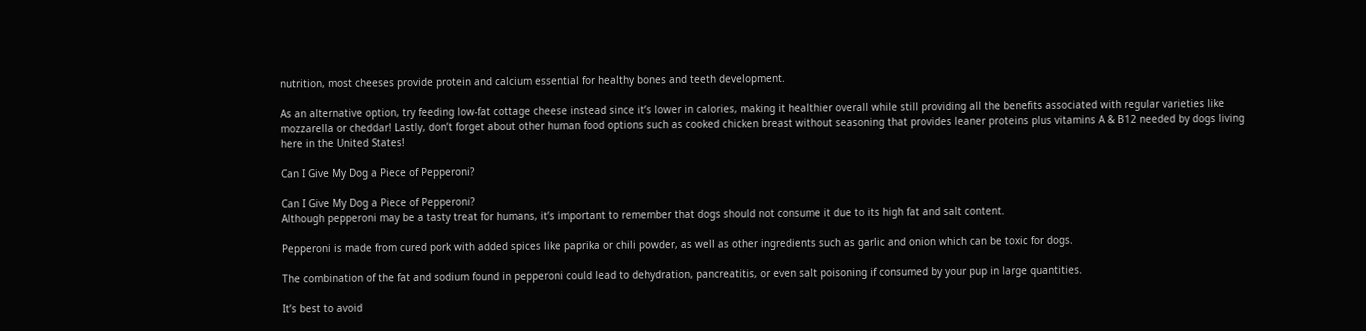nutrition, most cheeses provide protein and calcium essential for healthy bones and teeth development.

As an alternative option, try feeding low-fat cottage cheese instead since it’s lower in calories, making it healthier overall while still providing all the benefits associated with regular varieties like mozzarella or cheddar! Lastly, don’t forget about other human food options such as cooked chicken breast without seasoning that provides leaner proteins plus vitamins A & B12 needed by dogs living here in the United States!

Can I Give My Dog a Piece of Pepperoni?

Can I Give My Dog a Piece of Pepperoni?
Although pepperoni may be a tasty treat for humans, it’s important to remember that dogs should not consume it due to its high fat and salt content.

Pepperoni is made from cured pork with added spices like paprika or chili powder, as well as other ingredients such as garlic and onion which can be toxic for dogs.

The combination of the fat and sodium found in pepperoni could lead to dehydration, pancreatitis, or even salt poisoning if consumed by your pup in large quantities.

It’s best to avoid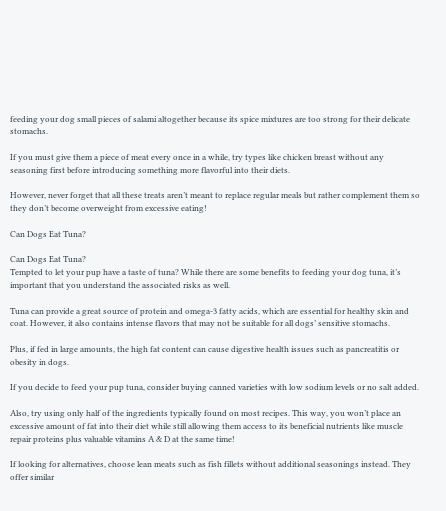feeding your dog small pieces of salami altogether because its spice mixtures are too strong for their delicate stomachs.

If you must give them a piece of meat every once in a while, try types like chicken breast without any seasoning first before introducing something more flavorful into their diets.

However, never forget that all these treats aren’t meant to replace regular meals but rather complement them so they don’t become overweight from excessive eating!

Can Dogs Eat Tuna?

Can Dogs Eat Tuna?
Tempted to let your pup have a taste of tuna? While there are some benefits to feeding your dog tuna, it’s important that you understand the associated risks as well.

Tuna can provide a great source of protein and omega-3 fatty acids, which are essential for healthy skin and coat. However, it also contains intense flavors that may not be suitable for all dogs’ sensitive stomachs.

Plus, if fed in large amounts, the high fat content can cause digestive health issues such as pancreatitis or obesity in dogs.

If you decide to feed your pup tuna, consider buying canned varieties with low sodium levels or no salt added.

Also, try using only half of the ingredients typically found on most recipes. This way, you won’t place an excessive amount of fat into their diet while still allowing them access to its beneficial nutrients like muscle repair proteins plus valuable vitamins A & D at the same time!

If looking for alternatives, choose lean meats such as fish fillets without additional seasonings instead. They offer similar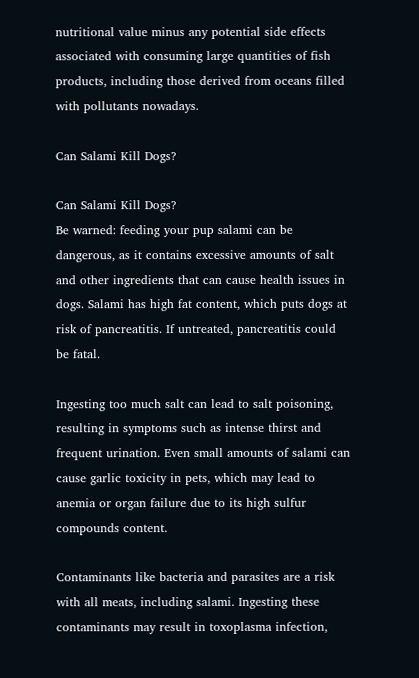nutritional value minus any potential side effects associated with consuming large quantities of fish products, including those derived from oceans filled with pollutants nowadays.

Can Salami Kill Dogs?

Can Salami Kill Dogs?
Be warned: feeding your pup salami can be dangerous, as it contains excessive amounts of salt and other ingredients that can cause health issues in dogs. Salami has high fat content, which puts dogs at risk of pancreatitis. If untreated, pancreatitis could be fatal.

Ingesting too much salt can lead to salt poisoning, resulting in symptoms such as intense thirst and frequent urination. Even small amounts of salami can cause garlic toxicity in pets, which may lead to anemia or organ failure due to its high sulfur compounds content.

Contaminants like bacteria and parasites are a risk with all meats, including salami. Ingesting these contaminants may result in toxoplasma infection,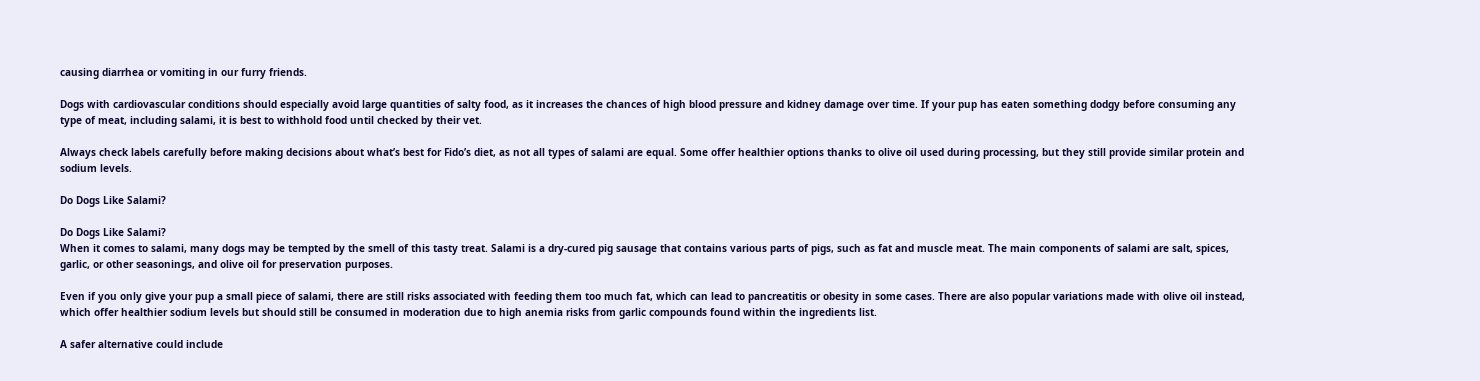causing diarrhea or vomiting in our furry friends.

Dogs with cardiovascular conditions should especially avoid large quantities of salty food, as it increases the chances of high blood pressure and kidney damage over time. If your pup has eaten something dodgy before consuming any type of meat, including salami, it is best to withhold food until checked by their vet.

Always check labels carefully before making decisions about what’s best for Fido’s diet, as not all types of salami are equal. Some offer healthier options thanks to olive oil used during processing, but they still provide similar protein and sodium levels.

Do Dogs Like Salami?

Do Dogs Like Salami?
When it comes to salami, many dogs may be tempted by the smell of this tasty treat. Salami is a dry-cured pig sausage that contains various parts of pigs, such as fat and muscle meat. The main components of salami are salt, spices, garlic, or other seasonings, and olive oil for preservation purposes.

Even if you only give your pup a small piece of salami, there are still risks associated with feeding them too much fat, which can lead to pancreatitis or obesity in some cases. There are also popular variations made with olive oil instead, which offer healthier sodium levels but should still be consumed in moderation due to high anemia risks from garlic compounds found within the ingredients list.

A safer alternative could include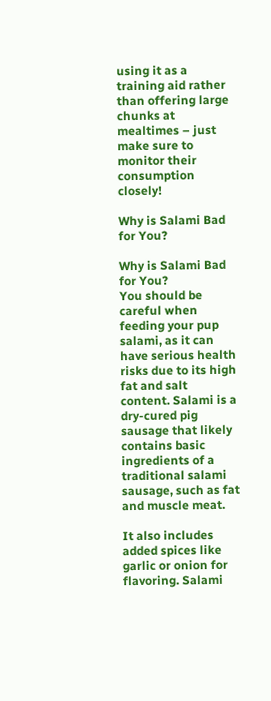using it as a training aid rather than offering large chunks at mealtimes – just make sure to monitor their consumption closely!

Why is Salami Bad for You?

Why is Salami Bad for You?
You should be careful when feeding your pup salami, as it can have serious health risks due to its high fat and salt content. Salami is a dry-cured pig sausage that likely contains basic ingredients of a traditional salami sausage, such as fat and muscle meat.

It also includes added spices like garlic or onion for flavoring. Salami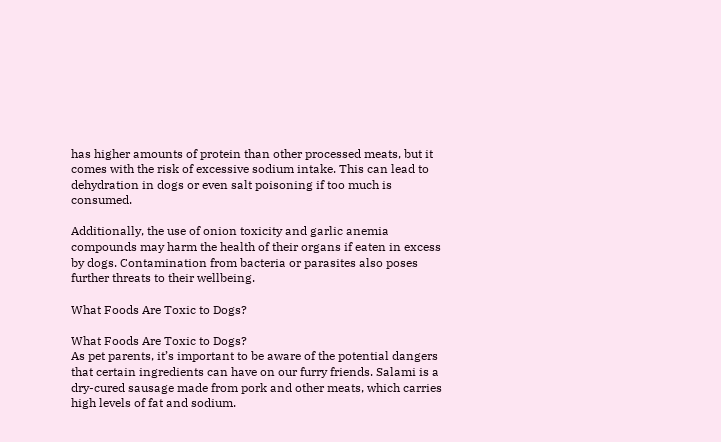has higher amounts of protein than other processed meats, but it comes with the risk of excessive sodium intake. This can lead to dehydration in dogs or even salt poisoning if too much is consumed.

Additionally, the use of onion toxicity and garlic anemia compounds may harm the health of their organs if eaten in excess by dogs. Contamination from bacteria or parasites also poses further threats to their wellbeing.

What Foods Are Toxic to Dogs?

What Foods Are Toxic to Dogs?
As pet parents, it’s important to be aware of the potential dangers that certain ingredients can have on our furry friends. Salami is a dry-cured sausage made from pork and other meats, which carries high levels of fat and sodium.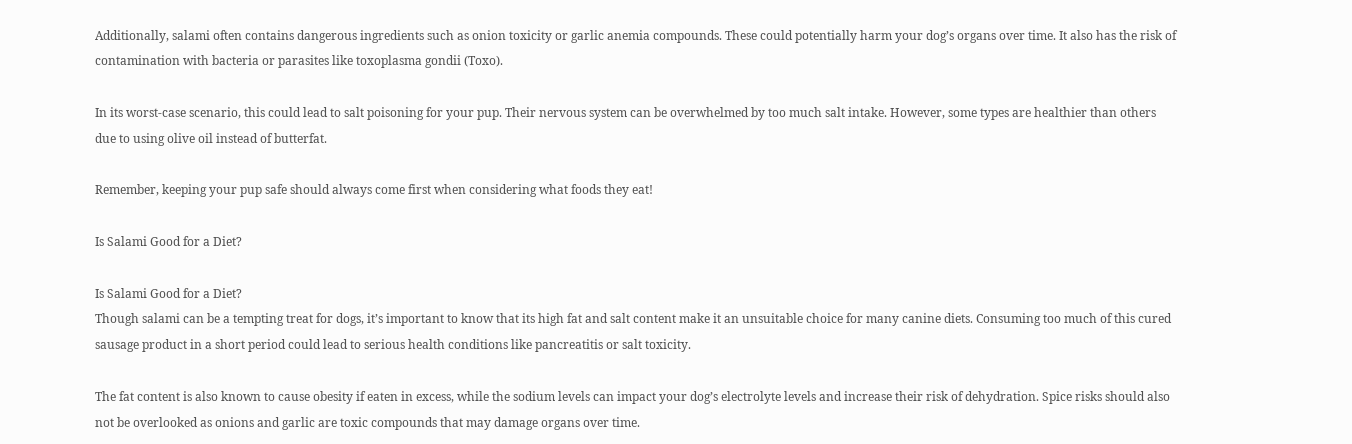Additionally, salami often contains dangerous ingredients such as onion toxicity or garlic anemia compounds. These could potentially harm your dog’s organs over time. It also has the risk of contamination with bacteria or parasites like toxoplasma gondii (Toxo).

In its worst-case scenario, this could lead to salt poisoning for your pup. Their nervous system can be overwhelmed by too much salt intake. However, some types are healthier than others due to using olive oil instead of butterfat.

Remember, keeping your pup safe should always come first when considering what foods they eat!

Is Salami Good for a Diet?

Is Salami Good for a Diet?
Though salami can be a tempting treat for dogs, it’s important to know that its high fat and salt content make it an unsuitable choice for many canine diets. Consuming too much of this cured sausage product in a short period could lead to serious health conditions like pancreatitis or salt toxicity.

The fat content is also known to cause obesity if eaten in excess, while the sodium levels can impact your dog’s electrolyte levels and increase their risk of dehydration. Spice risks should also not be overlooked as onions and garlic are toxic compounds that may damage organs over time.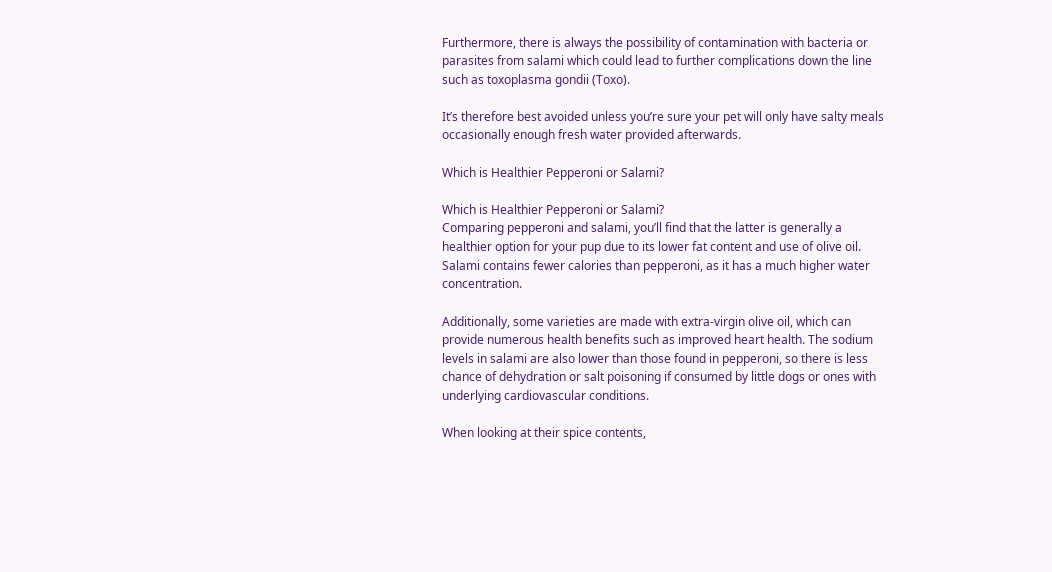Furthermore, there is always the possibility of contamination with bacteria or parasites from salami which could lead to further complications down the line such as toxoplasma gondii (Toxo).

It’s therefore best avoided unless you’re sure your pet will only have salty meals occasionally enough fresh water provided afterwards.

Which is Healthier Pepperoni or Salami?

Which is Healthier Pepperoni or Salami?
Comparing pepperoni and salami, you’ll find that the latter is generally a healthier option for your pup due to its lower fat content and use of olive oil. Salami contains fewer calories than pepperoni, as it has a much higher water concentration.

Additionally, some varieties are made with extra-virgin olive oil, which can provide numerous health benefits such as improved heart health. The sodium levels in salami are also lower than those found in pepperoni, so there is less chance of dehydration or salt poisoning if consumed by little dogs or ones with underlying cardiovascular conditions.

When looking at their spice contents,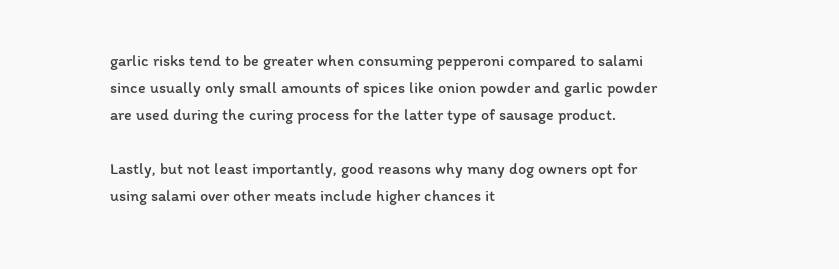garlic risks tend to be greater when consuming pepperoni compared to salami since usually only small amounts of spices like onion powder and garlic powder are used during the curing process for the latter type of sausage product.

Lastly, but not least importantly, good reasons why many dog owners opt for using salami over other meats include higher chances it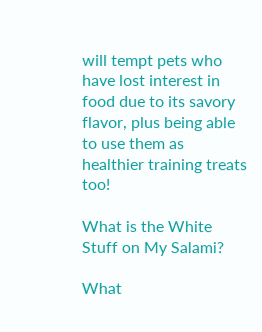will tempt pets who have lost interest in food due to its savory flavor, plus being able to use them as healthier training treats too!

What is the White Stuff on My Salami?

What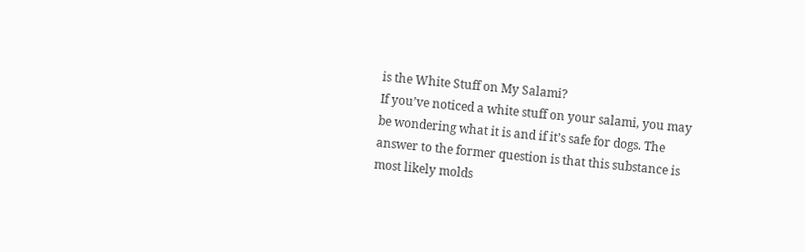is the White Stuff on My Salami?
If you’ve noticed a white stuff on your salami, you may be wondering what it is and if it’s safe for dogs. The answer to the former question is that this substance is most likely molds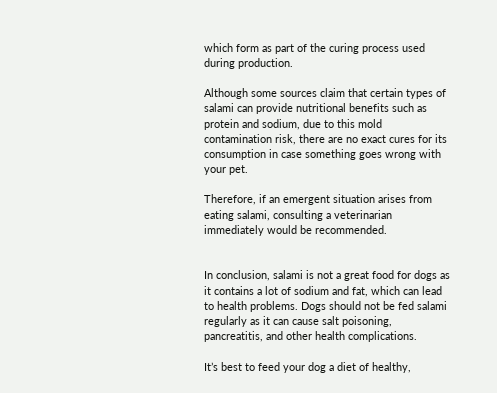which form as part of the curing process used during production.

Although some sources claim that certain types of salami can provide nutritional benefits such as protein and sodium, due to this mold contamination risk, there are no exact cures for its consumption in case something goes wrong with your pet.

Therefore, if an emergent situation arises from eating salami, consulting a veterinarian immediately would be recommended.


In conclusion, salami is not a great food for dogs as it contains a lot of sodium and fat, which can lead to health problems. Dogs should not be fed salami regularly as it can cause salt poisoning, pancreatitis, and other health complications.

It’s best to feed your dog a diet of healthy,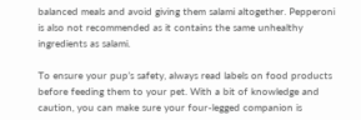balanced meals and avoid giving them salami altogether. Pepperoni is also not recommended as it contains the same unhealthy ingredients as salami.

To ensure your pup’s safety, always read labels on food products before feeding them to your pet. With a bit of knowledge and caution, you can make sure your four-legged companion is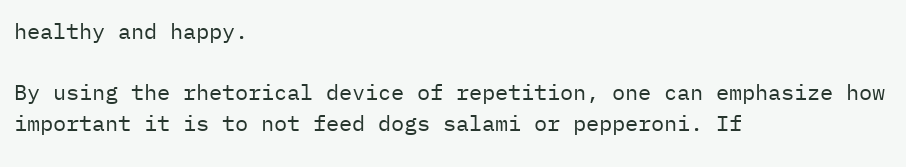healthy and happy.

By using the rhetorical device of repetition, one can emphasize how important it is to not feed dogs salami or pepperoni. If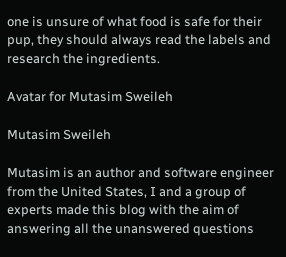one is unsure of what food is safe for their pup, they should always read the labels and research the ingredients.

Avatar for Mutasim Sweileh

Mutasim Sweileh

Mutasim is an author and software engineer from the United States, I and a group of experts made this blog with the aim of answering all the unanswered questions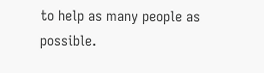to help as many people as possible.